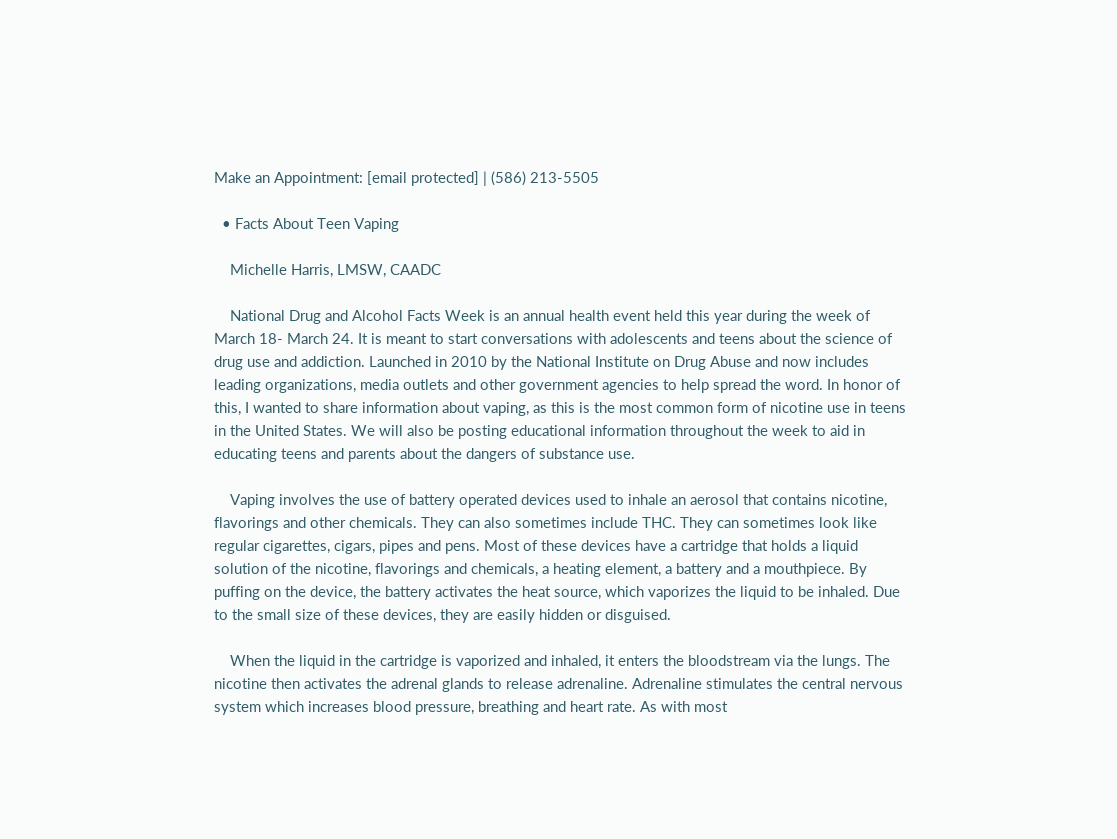Make an Appointment: [email protected] | (586) 213-5505

  • Facts About Teen Vaping

    Michelle Harris, LMSW, CAADC

    National Drug and Alcohol Facts Week is an annual health event held this year during the week of March 18- March 24. It is meant to start conversations with adolescents and teens about the science of drug use and addiction. Launched in 2010 by the National Institute on Drug Abuse and now includes leading organizations, media outlets and other government agencies to help spread the word. In honor of this, I wanted to share information about vaping, as this is the most common form of nicotine use in teens in the United States. We will also be posting educational information throughout the week to aid in educating teens and parents about the dangers of substance use.

    Vaping involves the use of battery operated devices used to inhale an aerosol that contains nicotine, flavorings and other chemicals. They can also sometimes include THC. They can sometimes look like regular cigarettes, cigars, pipes and pens. Most of these devices have a cartridge that holds a liquid solution of the nicotine, flavorings and chemicals, a heating element, a battery and a mouthpiece. By puffing on the device, the battery activates the heat source, which vaporizes the liquid to be inhaled. Due to the small size of these devices, they are easily hidden or disguised.

    When the liquid in the cartridge is vaporized and inhaled, it enters the bloodstream via the lungs. The nicotine then activates the adrenal glands to release adrenaline. Adrenaline stimulates the central nervous system which increases blood pressure, breathing and heart rate. As with most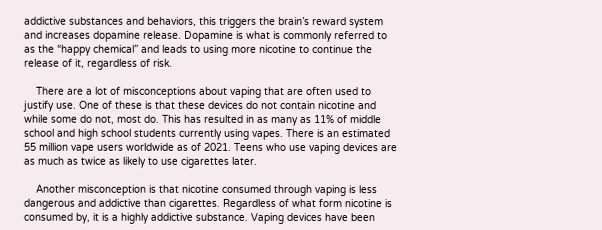addictive substances and behaviors, this triggers the brain’s reward system and increases dopamine release. Dopamine is what is commonly referred to as the “happy chemical” and leads to using more nicotine to continue the release of it, regardless of risk.

    There are a lot of misconceptions about vaping that are often used to justify use. One of these is that these devices do not contain nicotine and while some do not, most do. This has resulted in as many as 11% of middle school and high school students currently using vapes. There is an estimated 55 million vape users worldwide as of 2021. Teens who use vaping devices are as much as twice as likely to use cigarettes later.

    Another misconception is that nicotine consumed through vaping is less dangerous and addictive than cigarettes. Regardless of what form nicotine is consumed by, it is a highly addictive substance. Vaping devices have been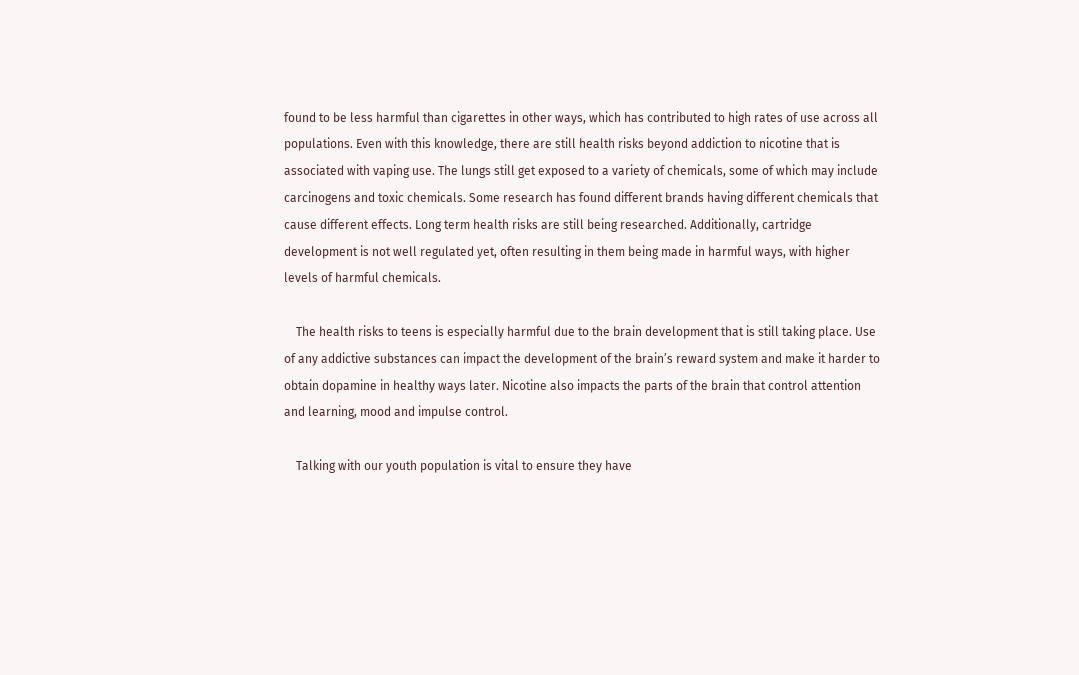found to be less harmful than cigarettes in other ways, which has contributed to high rates of use across all populations. Even with this knowledge, there are still health risks beyond addiction to nicotine that is associated with vaping use. The lungs still get exposed to a variety of chemicals, some of which may include carcinogens and toxic chemicals. Some research has found different brands having different chemicals that cause different effects. Long term health risks are still being researched. Additionally, cartridge development is not well regulated yet, often resulting in them being made in harmful ways, with higher levels of harmful chemicals.

    The health risks to teens is especially harmful due to the brain development that is still taking place. Use of any addictive substances can impact the development of the brain’s reward system and make it harder to obtain dopamine in healthy ways later. Nicotine also impacts the parts of the brain that control attention and learning, mood and impulse control.

    Talking with our youth population is vital to ensure they have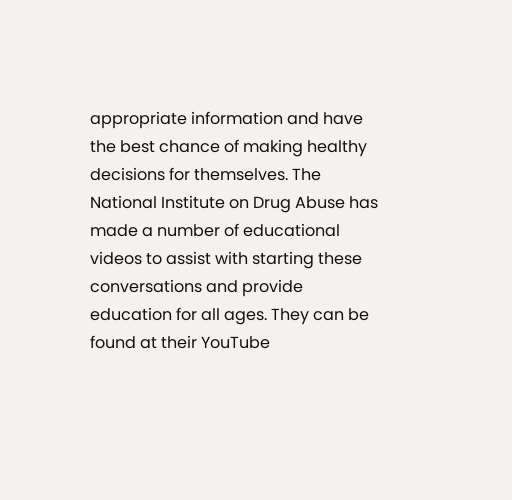appropriate information and have the best chance of making healthy decisions for themselves. The National Institute on Drug Abuse has made a number of educational videos to assist with starting these conversations and provide education for all ages. They can be found at their YouTube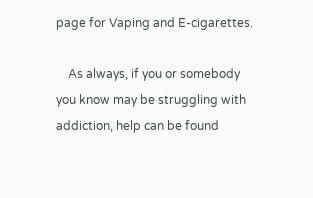page for Vaping and E-cigarettes.

    As always, if you or somebody you know may be struggling with addiction, help can be found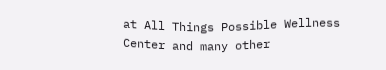at All Things Possible Wellness Center and many other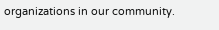organizations in our community.